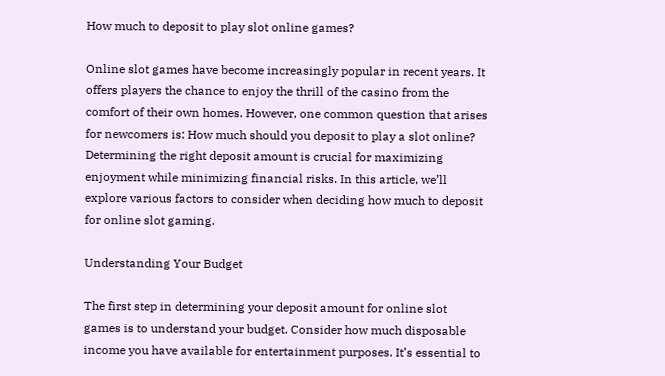How much to deposit to play slot online games?

Online slot games have become increasingly popular in recent years. It offers players the chance to enjoy the thrill of the casino from the comfort of their own homes. However, one common question that arises for newcomers is: How much should you deposit to play a slot online? Determining the right deposit amount is crucial for maximizing enjoyment while minimizing financial risks. In this article, we’ll explore various factors to consider when deciding how much to deposit for online slot gaming.

Understanding Your Budget

The first step in determining your deposit amount for online slot games is to understand your budget. Consider how much disposable income you have available for entertainment purposes. It’s essential to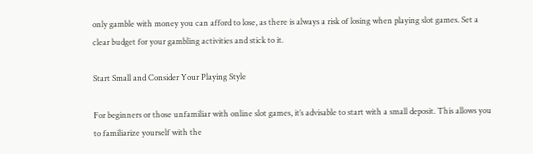only gamble with money you can afford to lose, as there is always a risk of losing when playing slot games. Set a clear budget for your gambling activities and stick to it.

Start Small and Consider Your Playing Style

For beginners or those unfamiliar with online slot games, it’s advisable to start with a small deposit. This allows you to familiarize yourself with the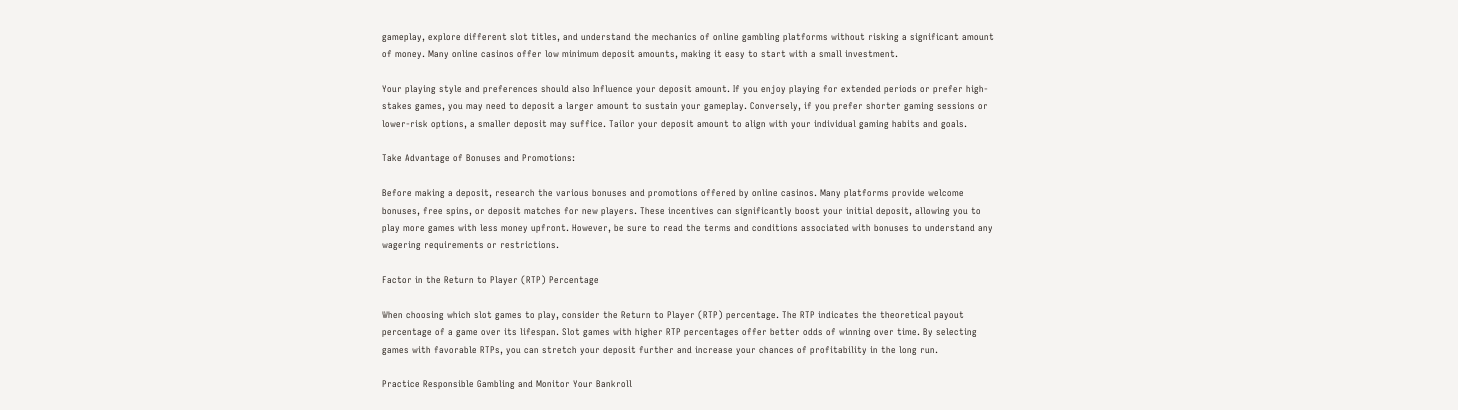gameplay, explore different slot titles, and understand the mechanics of online gambling platforms without risking a significant amount of money. Many online casinos offer low minimum deposit amounts, making it easy to start with a small investment.

Your playing style and preferences should also Influence your deposit amount. If you enjoy playing for extended periods or prefer high-stakes games, you may need to deposit a larger amount to sustain your gameplay. Conversely, if you prefer shorter gaming sessions or lower-risk options, a smaller deposit may suffice. Tailor your deposit amount to align with your individual gaming habits and goals.

Take Advantage of Bonuses and Promotions:

Before making a deposit, research the various bonuses and promotions offered by online casinos. Many platforms provide welcome bonuses, free spins, or deposit matches for new players. These incentives can significantly boost your initial deposit, allowing you to play more games with less money upfront. However, be sure to read the terms and conditions associated with bonuses to understand any wagering requirements or restrictions.

Factor in the Return to Player (RTP) Percentage

When choosing which slot games to play, consider the Return to Player (RTP) percentage. The RTP indicates the theoretical payout percentage of a game over its lifespan. Slot games with higher RTP percentages offer better odds of winning over time. By selecting games with favorable RTPs, you can stretch your deposit further and increase your chances of profitability in the long run.

Practice Responsible Gambling and Monitor Your Bankroll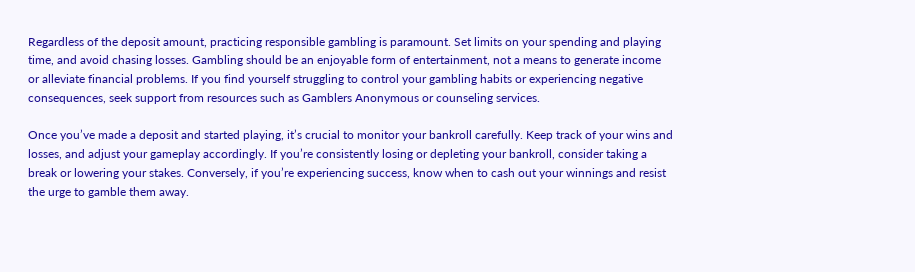Regardless of the deposit amount, practicing responsible gambling is paramount. Set limits on your spending and playing time, and avoid chasing losses. Gambling should be an enjoyable form of entertainment, not a means to generate income or alleviate financial problems. If you find yourself struggling to control your gambling habits or experiencing negative consequences, seek support from resources such as Gamblers Anonymous or counseling services.

Once you’ve made a deposit and started playing, it’s crucial to monitor your bankroll carefully. Keep track of your wins and losses, and adjust your gameplay accordingly. If you’re consistently losing or depleting your bankroll, consider taking a break or lowering your stakes. Conversely, if you’re experiencing success, know when to cash out your winnings and resist the urge to gamble them away.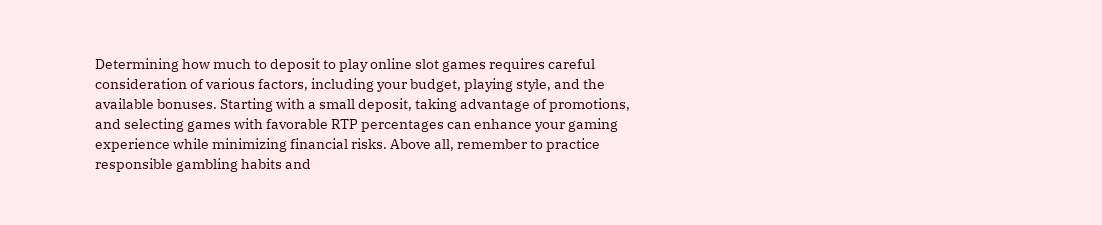Determining how much to deposit to play online slot games requires careful consideration of various factors, including your budget, playing style, and the available bonuses. Starting with a small deposit, taking advantage of promotions, and selecting games with favorable RTP percentages can enhance your gaming experience while minimizing financial risks. Above all, remember to practice responsible gambling habits and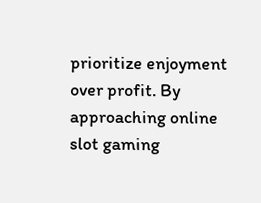prioritize enjoyment over profit. By approaching online slot gaming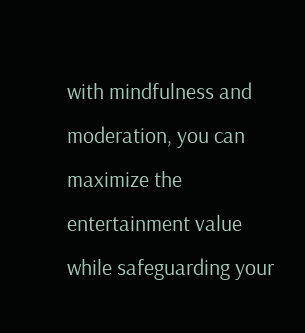with mindfulness and moderation, you can maximize the entertainment value while safeguarding your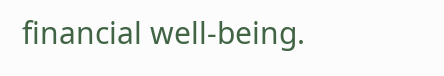financial well-being.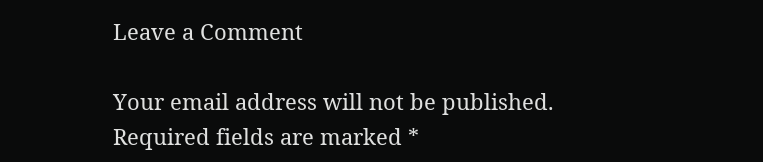Leave a Comment

Your email address will not be published. Required fields are marked *